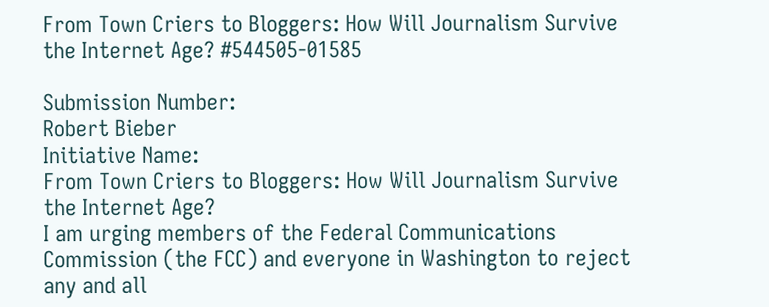From Town Criers to Bloggers: How Will Journalism Survive the Internet Age? #544505-01585

Submission Number:
Robert Bieber
Initiative Name:
From Town Criers to Bloggers: How Will Journalism Survive the Internet Age?
I am urging members of the Federal Communications Commission (the FCC) and everyone in Washington to reject any and all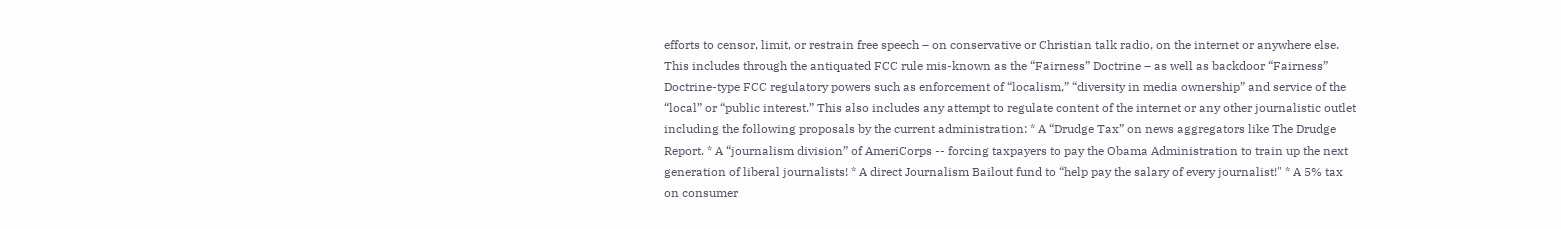efforts to censor, limit, or restrain free speech – on conservative or Christian talk radio, on the internet or anywhere else. This includes through the antiquated FCC rule mis-known as the “Fairness” Doctrine – as well as backdoor “Fairness” Doctrine-type FCC regulatory powers such as enforcement of “localism,” “diversity in media ownership” and service of the “local” or “public interest.” This also includes any attempt to regulate content of the internet or any other journalistic outlet including the following proposals by the current administration: * A “Drudge Tax” on news aggregators like The Drudge Report. * A “journalism division” of AmeriCorps -- forcing taxpayers to pay the Obama Administration to train up the next generation of liberal journalists! * A direct Journalism Bailout fund to “help pay the salary of every journalist!" * A 5% tax on consumer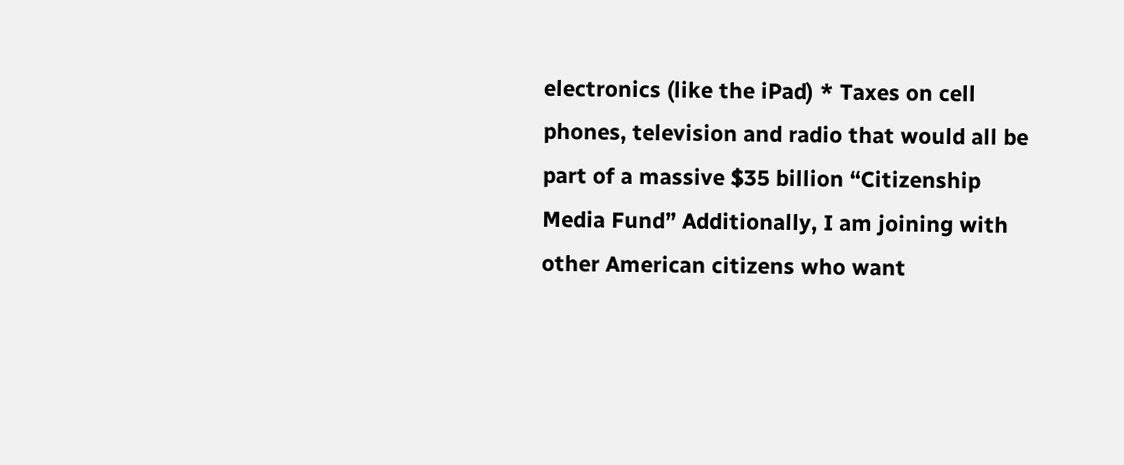electronics (like the iPad) * Taxes on cell phones, television and radio that would all be part of a massive $35 billion “Citizenship Media Fund” Additionally, I am joining with other American citizens who want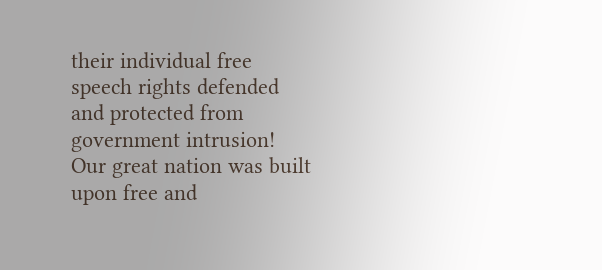their individual free speech rights defended and protected from government intrusion! Our great nation was built upon free and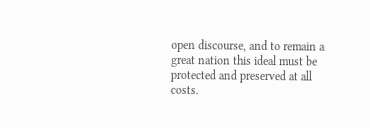open discourse, and to remain a great nation this ideal must be protected and preserved at all costs.